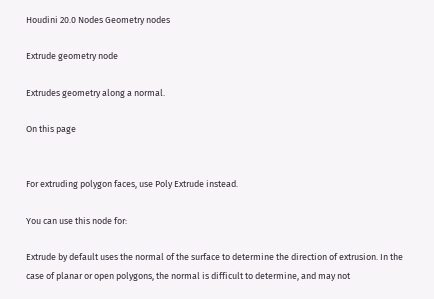Houdini 20.0 Nodes Geometry nodes

Extrude geometry node

Extrudes geometry along a normal.

On this page


For extruding polygon faces, use Poly Extrude instead.

You can use this node for:

Extrude by default uses the normal of the surface to determine the direction of extrusion. In the case of planar or open polygons, the normal is difficult to determine, and may not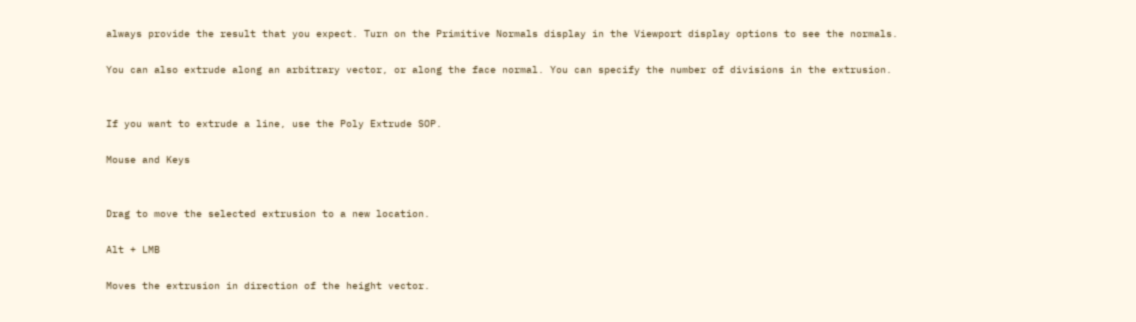always provide the result that you expect. Turn on the Primitive Normals display in the Viewport display options to see the normals.

You can also extrude along an arbitrary vector, or along the face normal. You can specify the number of divisions in the extrusion.


If you want to extrude a line, use the Poly Extrude SOP.

Mouse and Keys


Drag to move the selected extrusion to a new location.

Alt + LMB

Moves the extrusion in direction of the height vector.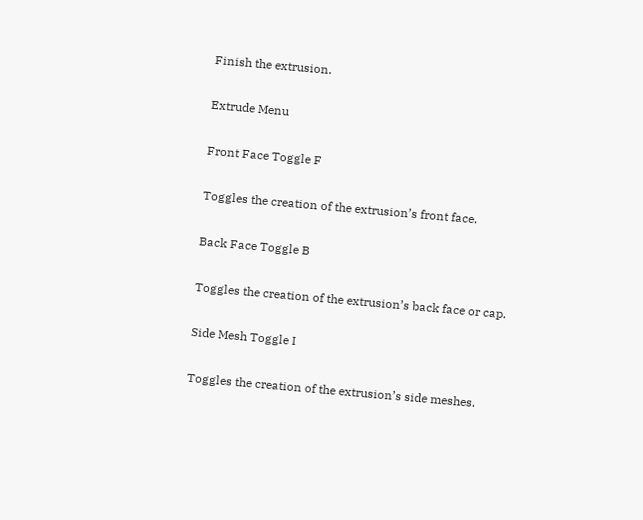Finish the extrusion.

Extrude Menu

Front Face Toggle F

Toggles the creation of the extrusion’s front face.

Back Face Toggle B

Toggles the creation of the extrusion’s back face or cap.

Side Mesh Toggle I

Toggles the creation of the extrusion’s side meshes.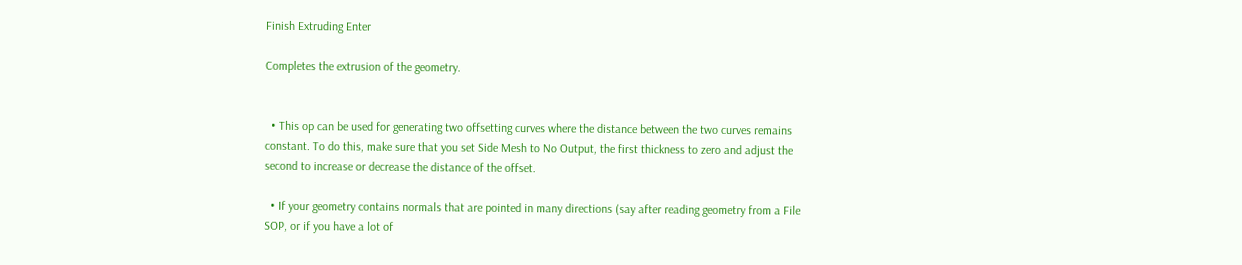Finish Extruding Enter

Completes the extrusion of the geometry.


  • This op can be used for generating two offsetting curves where the distance between the two curves remains constant. To do this, make sure that you set Side Mesh to No Output, the first thickness to zero and adjust the second to increase or decrease the distance of the offset.

  • If your geometry contains normals that are pointed in many directions (say after reading geometry from a File SOP, or if you have a lot of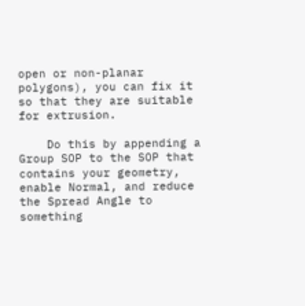open or non-planar polygons), you can fix it so that they are suitable for extrusion.

    Do this by appending a Group SOP to the SOP that contains your geometry, enable Normal, and reduce the Spread Angle to something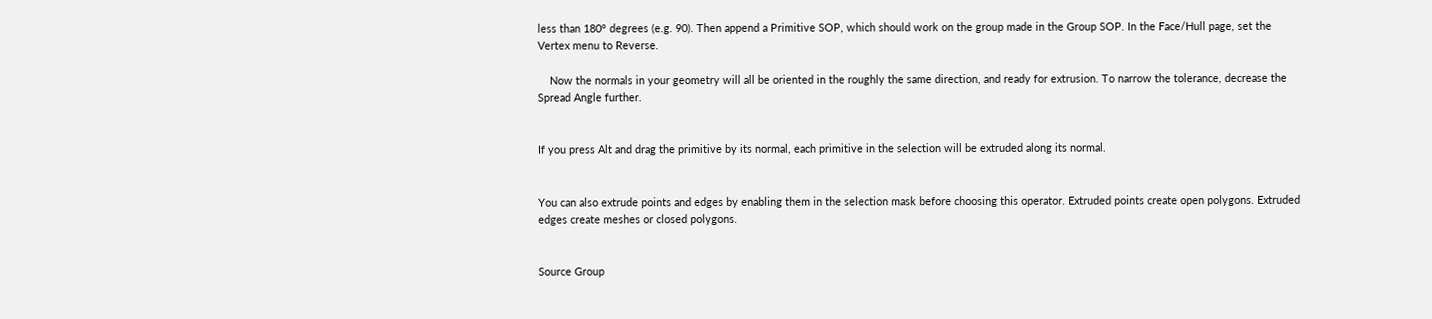less than 180° degrees (e.g. 90). Then append a Primitive SOP, which should work on the group made in the Group SOP. In the Face/Hull page, set the Vertex menu to Reverse.

    Now the normals in your geometry will all be oriented in the roughly the same direction, and ready for extrusion. To narrow the tolerance, decrease the Spread Angle further.


If you press Alt and drag the primitive by its normal, each primitive in the selection will be extruded along its normal.


You can also extrude points and edges by enabling them in the selection mask before choosing this operator. Extruded points create open polygons. Extruded edges create meshes or closed polygons.


Source Group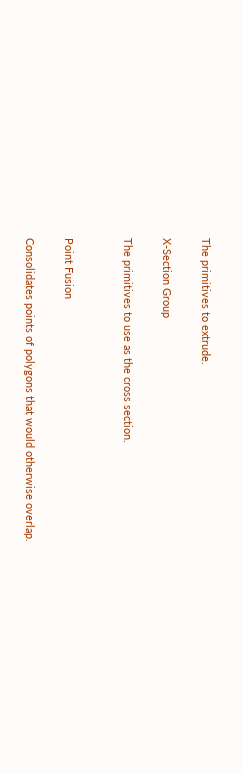The primitives to extrude.

X-Section Group

The primitives to use as the cross section.


Point Fusion

Consolidates points of polygons that would otherwise overlap.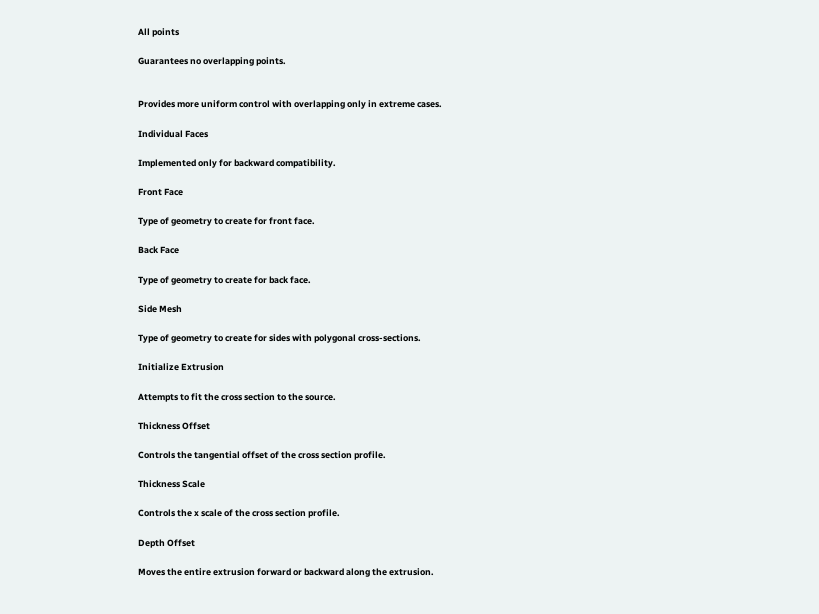All points

Guarantees no overlapping points.


Provides more uniform control with overlapping only in extreme cases.

Individual Faces

Implemented only for backward compatibility.

Front Face

Type of geometry to create for front face.

Back Face

Type of geometry to create for back face.

Side Mesh

Type of geometry to create for sides with polygonal cross-sections.

Initialize Extrusion

Attempts to fit the cross section to the source.

Thickness Offset

Controls the tangential offset of the cross section profile.

Thickness Scale

Controls the x scale of the cross section profile.

Depth Offset

Moves the entire extrusion forward or backward along the extrusion.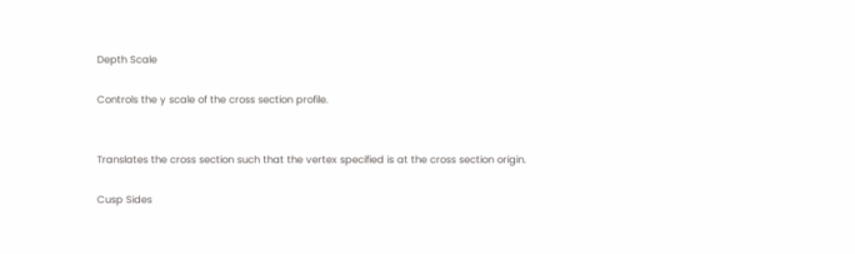Depth Scale

Controls the y scale of the cross section profile.


Translates the cross section such that the vertex specified is at the cross section origin.

Cusp Sides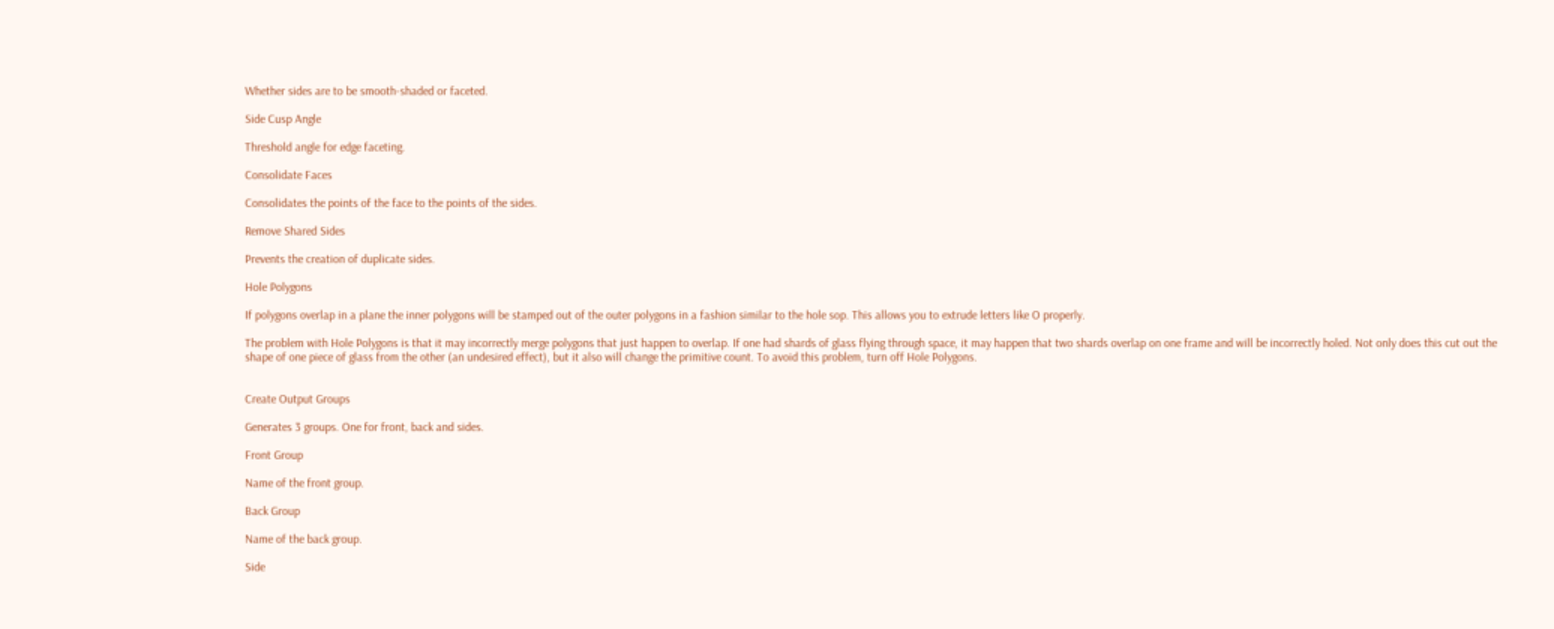Whether sides are to be smooth-shaded or faceted.

Side Cusp Angle

Threshold angle for edge faceting.

Consolidate Faces

Consolidates the points of the face to the points of the sides.

Remove Shared Sides

Prevents the creation of duplicate sides.

Hole Polygons

If polygons overlap in a plane the inner polygons will be stamped out of the outer polygons in a fashion similar to the hole sop. This allows you to extrude letters like O properly.

The problem with Hole Polygons is that it may incorrectly merge polygons that just happen to overlap. If one had shards of glass flying through space, it may happen that two shards overlap on one frame and will be incorrectly holed. Not only does this cut out the shape of one piece of glass from the other (an undesired effect), but it also will change the primitive count. To avoid this problem, turn off Hole Polygons.


Create Output Groups

Generates 3 groups. One for front, back and sides.

Front Group

Name of the front group.

Back Group

Name of the back group.

Side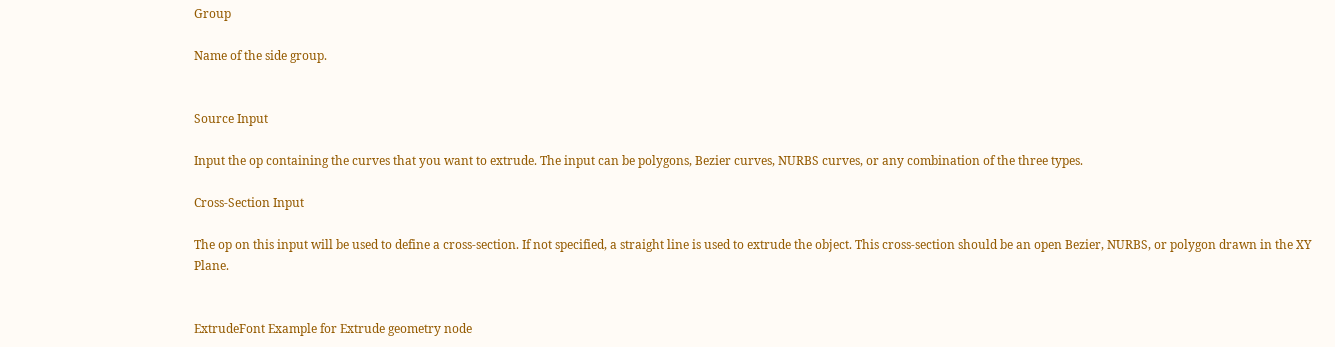Group

Name of the side group.


Source Input

Input the op containing the curves that you want to extrude. The input can be polygons, Bezier curves, NURBS curves, or any combination of the three types.

Cross-Section Input

The op on this input will be used to define a cross-section. If not specified, a straight line is used to extrude the object. This cross-section should be an open Bezier, NURBS, or polygon drawn in the XY Plane.


ExtrudeFont Example for Extrude geometry node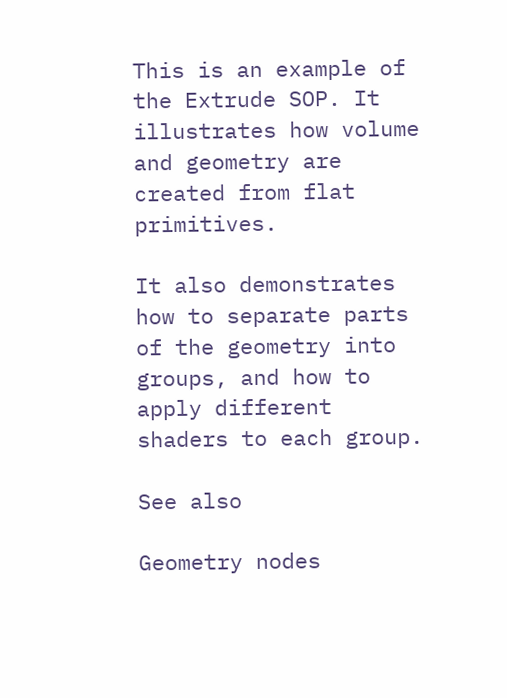This is an example of the Extrude SOP. It illustrates how volume and geometry are created from flat primitives.

It also demonstrates how to separate parts of the geometry into groups, and how to apply different shaders to each group.

See also

Geometry nodes